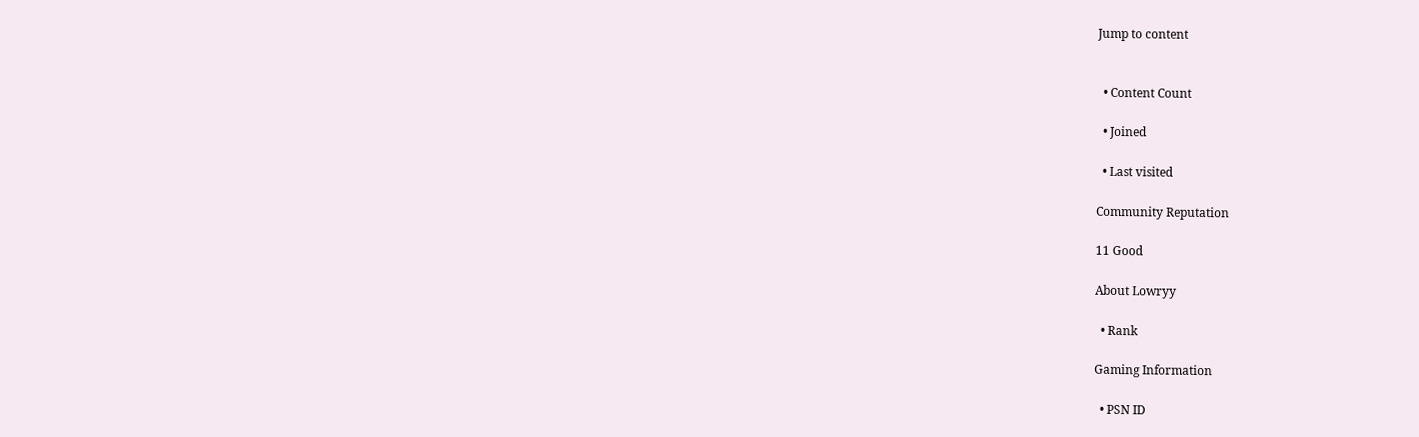Jump to content


  • Content Count

  • Joined

  • Last visited

Community Reputation

11 Good

About Lowryy

  • Rank

Gaming Information

  • PSN ID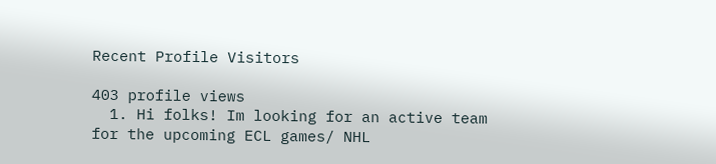Recent Profile Visitors

403 profile views
  1. Hi folks! Im looking for an active team for the upcoming ECL games/ NHL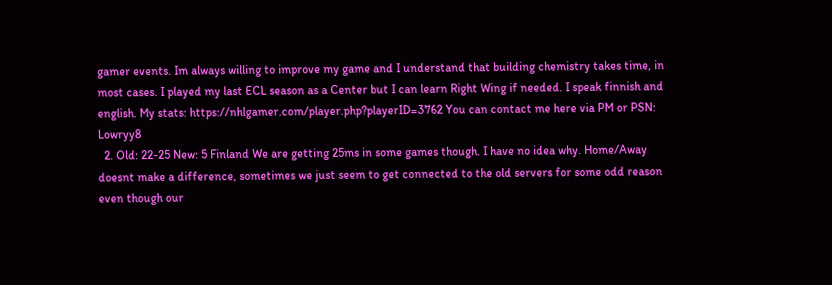gamer events. Im always willing to improve my game and I understand that building chemistry takes time, in most cases. I played my last ECL season as a Center but I can learn Right Wing if needed. I speak finnish and english. My stats: https://nhlgamer.com/player.php?playerID=3762 You can contact me here via PM or PSN: Lowryy8
  2. Old: 22-25 New: 5 Finland We are getting 25ms in some games though. I have no idea why. Home/Away doesnt make a difference, sometimes we just seem to get connected to the old servers for some odd reason even though our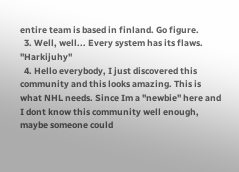entire team is based in finland. Go figure.
  3. Well, well... Every system has its flaws. "Harkijuhy"
  4. Hello everybody, I just discovered this community and this looks amazing. This is what NHL needs. Since Im a "newbie" here and I dont know this community well enough, maybe someone could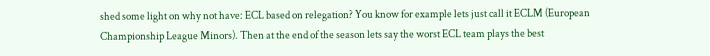shed some light on why not have: ECL based on relegation? You know for example lets just call it ECLM (European Championship League Minors). Then at the end of the season lets say the worst ECL team plays the best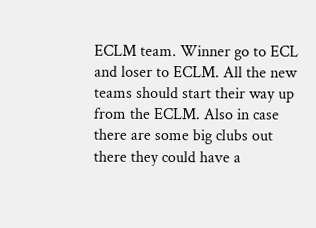ECLM team. Winner go to ECL and loser to ECLM. All the new teams should start their way up from the ECLM. Also in case there are some big clubs out there they could have a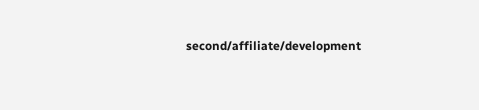second/affiliate/development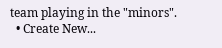team playing in the "minors".
  • Create New...